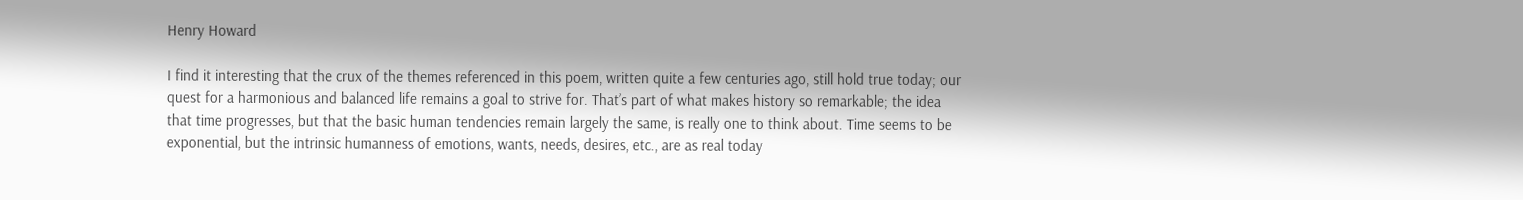Henry Howard

I find it interesting that the crux of the themes referenced in this poem, written quite a few centuries ago, still hold true today; our quest for a harmonious and balanced life remains a goal to strive for. That’s part of what makes history so remarkable; the idea that time progresses, but that the basic human tendencies remain largely the same, is really one to think about. Time seems to be exponential, but the intrinsic humanness of emotions, wants, needs, desires, etc., are as real today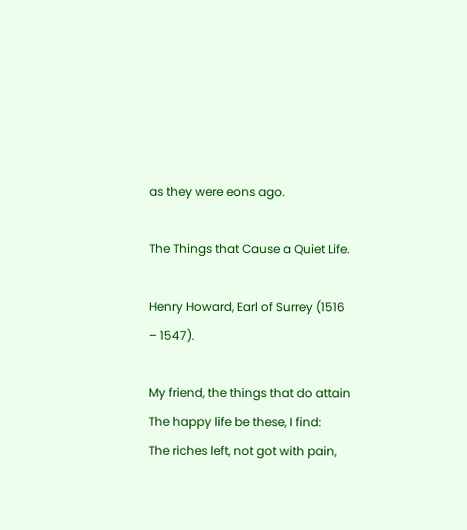as they were eons ago.

The Things that Cause a Quiet Life.

Henry Howard, Earl of Surrey (1516 – 1547).

My friend, the things that do attain
The happy life be these, I find:
The riches left, not got with pain,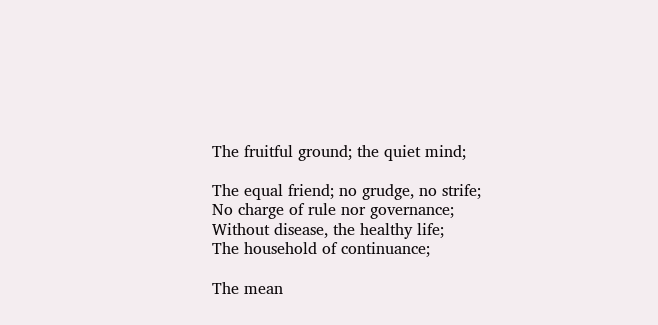The fruitful ground; the quiet mind;

The equal friend; no grudge, no strife;
No charge of rule nor governance;
Without disease, the healthy life;
The household of continuance;

The mean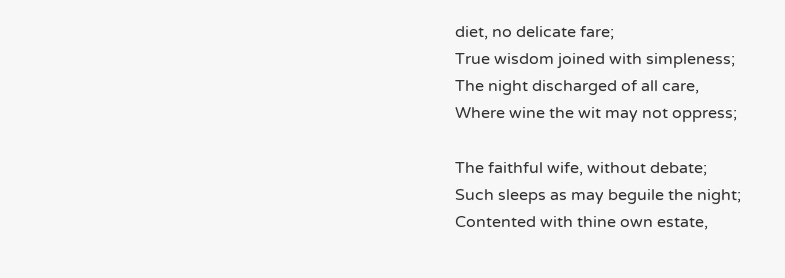diet, no delicate fare;
True wisdom joined with simpleness;
The night discharged of all care,
Where wine the wit may not oppress;

The faithful wife, without debate;
Such sleeps as may beguile the night;
Contented with thine own estate,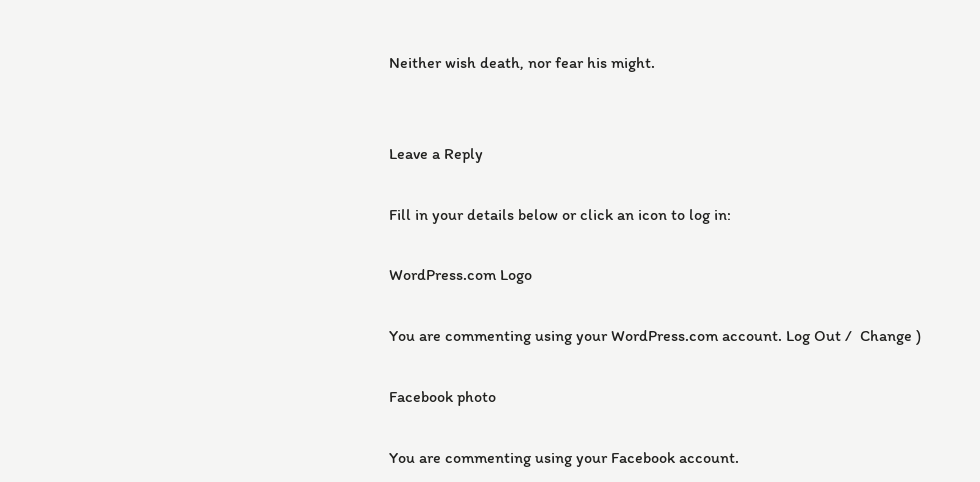Neither wish death, nor fear his might.


Leave a Reply

Fill in your details below or click an icon to log in:

WordPress.com Logo

You are commenting using your WordPress.com account. Log Out /  Change )

Facebook photo

You are commenting using your Facebook account.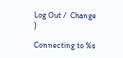Log Out /  Change )

Connecting to %s